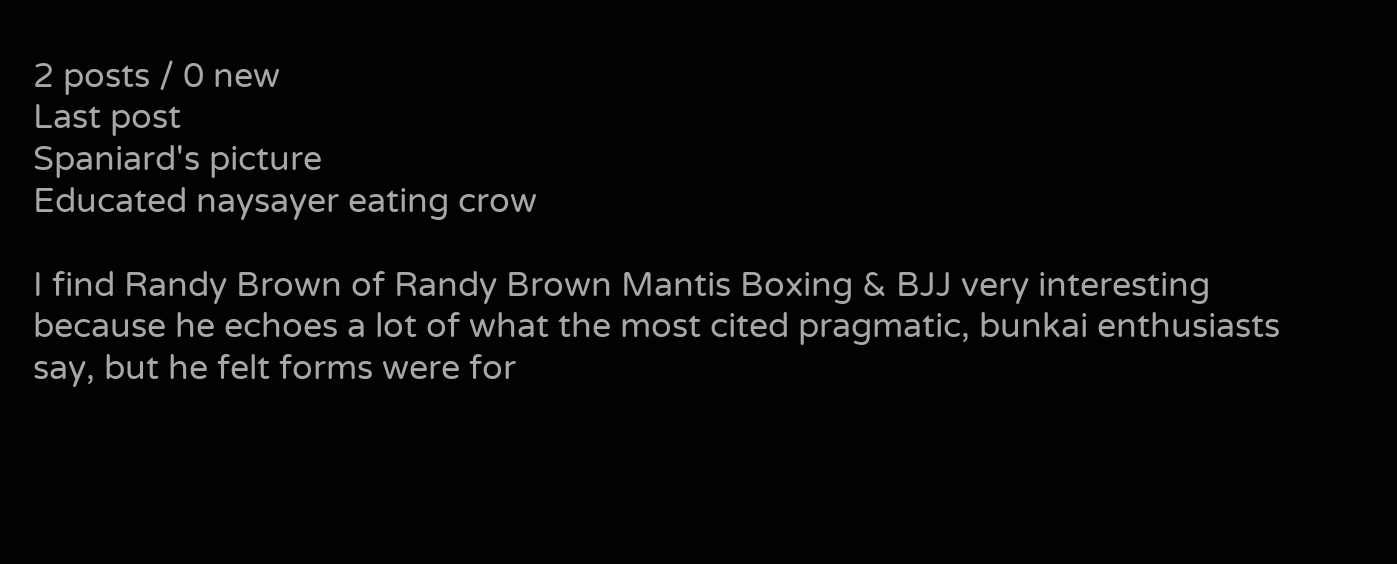2 posts / 0 new
Last post
Spaniard's picture
Educated naysayer eating crow

I find Randy Brown of Randy Brown Mantis Boxing & BJJ very interesting because he echoes a lot of what the most cited pragmatic, bunkai enthusiasts say, but he felt forms were for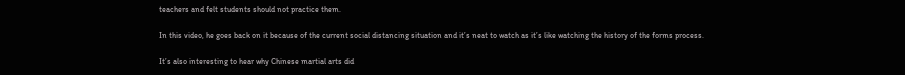teachers and felt students should not practice them.

In this video, he goes back on it because of the current social distancing situation and it’s neat to watch as it’s like watching the history of the forms process.

It’s also interesting to hear why Chinese martial arts did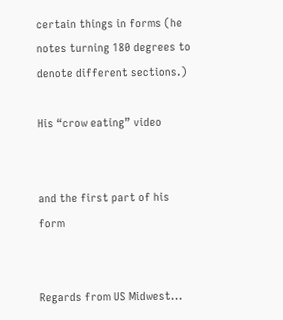certain things in forms (he notes turning 180 degrees to denote different sections.)

His “crow eating” video


and the first part of his form


Regards from US Midwest...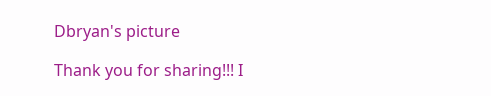Dbryan's picture

Thank you for sharing!!! I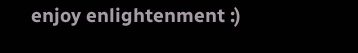enjoy enlightenment :)